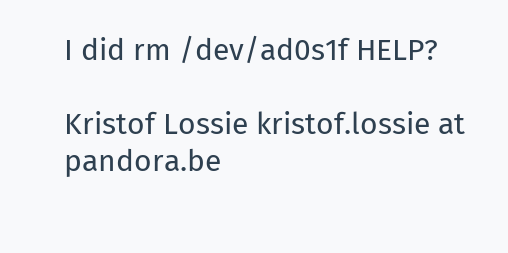I did rm /dev/ad0s1f HELP?

Kristof Lossie kristof.lossie at pandora.be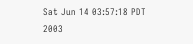Sat Jun 14 03:57:18 PDT 2003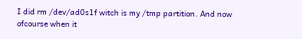I did rm /dev/ad0s1f witch is my /tmp partition. And now ofcourse when it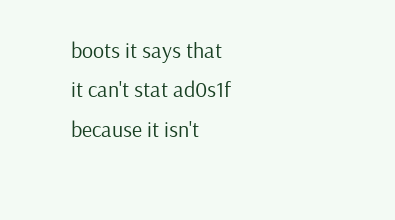boots it says that it can't stat ad0s1f because it isn't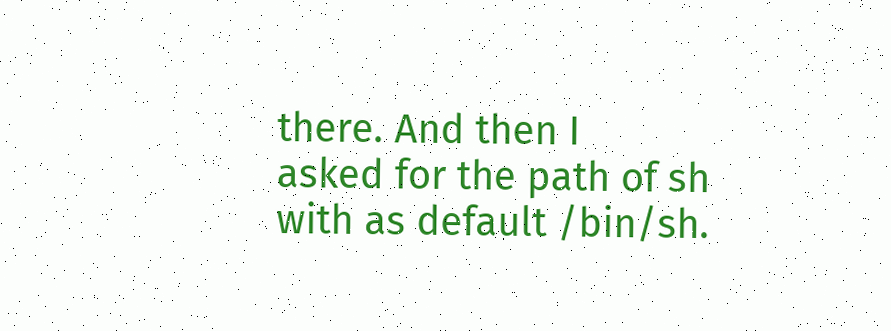there. And then I
asked for the path of sh with as default /bin/sh.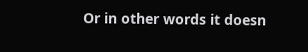Or in other words it doesn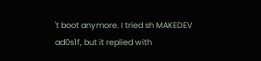't boot anymore. I tried sh MAKEDEV ad0s1f, but it replied with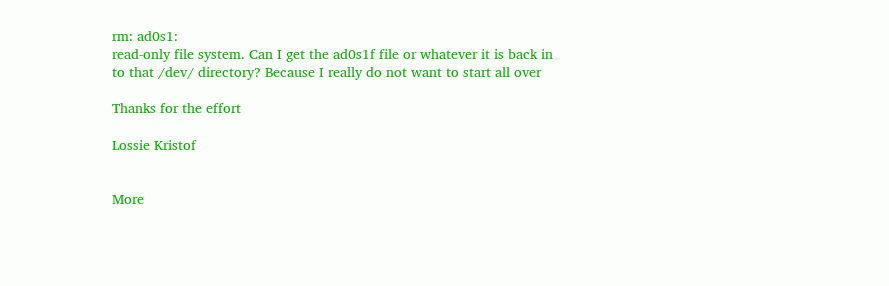rm: ad0s1:
read-only file system. Can I get the ad0s1f file or whatever it is back in
to that /dev/ directory? Because I really do not want to start all over

Thanks for the effort

Lossie Kristof


More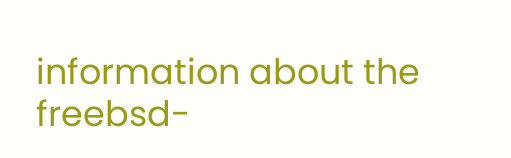information about the freebsd-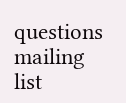questions mailing list